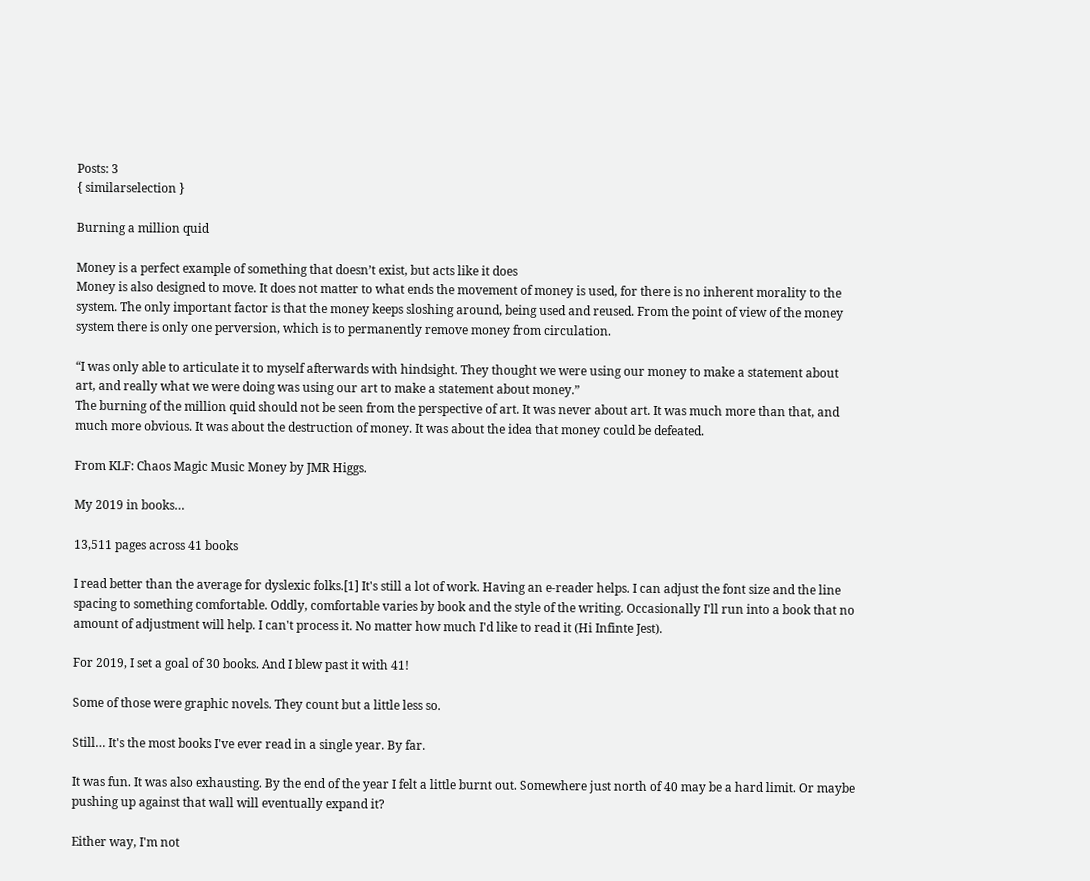Posts: 3
{ similarselection }

Burning a million quid

Money is a perfect example of something that doesn’t exist, but acts like it does
Money is also designed to move. It does not matter to what ends the movement of money is used, for there is no inherent morality to the system. The only important factor is that the money keeps sloshing around, being used and reused. From the point of view of the money system there is only one perversion, which is to permanently remove money from circulation.

“I was only able to articulate it to myself afterwards with hindsight. They thought we were using our money to make a statement about art, and really what we were doing was using our art to make a statement about money.”
The burning of the million quid should not be seen from the perspective of art. It was never about art. It was much more than that, and much more obvious. It was about the destruction of money. It was about the idea that money could be defeated.

From KLF: Chaos Magic Music Money by JMR Higgs.

My 2019 in books…

13,511 pages across 41 books

I read better than the average for dyslexic folks.[1] It's still a lot of work. Having an e-reader helps. I can adjust the font size and the line spacing to something comfortable. Oddly, comfortable varies by book and the style of the writing. Occasionally I'll run into a book that no amount of adjustment will help. I can't process it. No matter how much I'd like to read it (Hi Infinte Jest).

For 2019, I set a goal of 30 books. And I blew past it with 41!

Some of those were graphic novels. They count but a little less so.

Still… It's the most books I've ever read in a single year. By far.

It was fun. It was also exhausting. By the end of the year I felt a little burnt out. Somewhere just north of 40 may be a hard limit. Or maybe pushing up against that wall will eventually expand it?

Either way, I'm not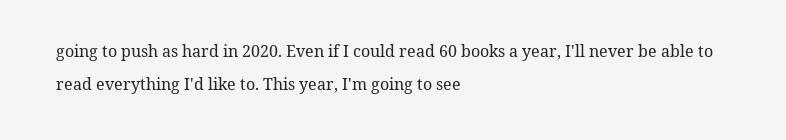going to push as hard in 2020. Even if I could read 60 books a year, I'll never be able to read everything I'd like to. This year, I'm going to see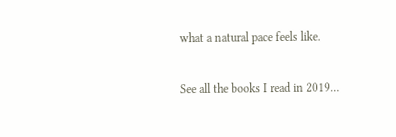what a natural pace feels like.

See all the books I read in 2019…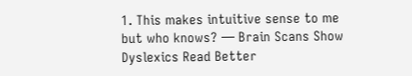1. This makes intuitive sense to me but who knows? — Brain Scans Show Dyslexics Read Better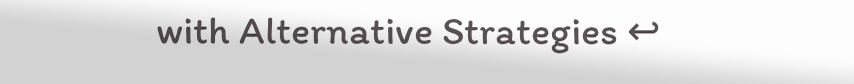with Alternative Strategies ↩